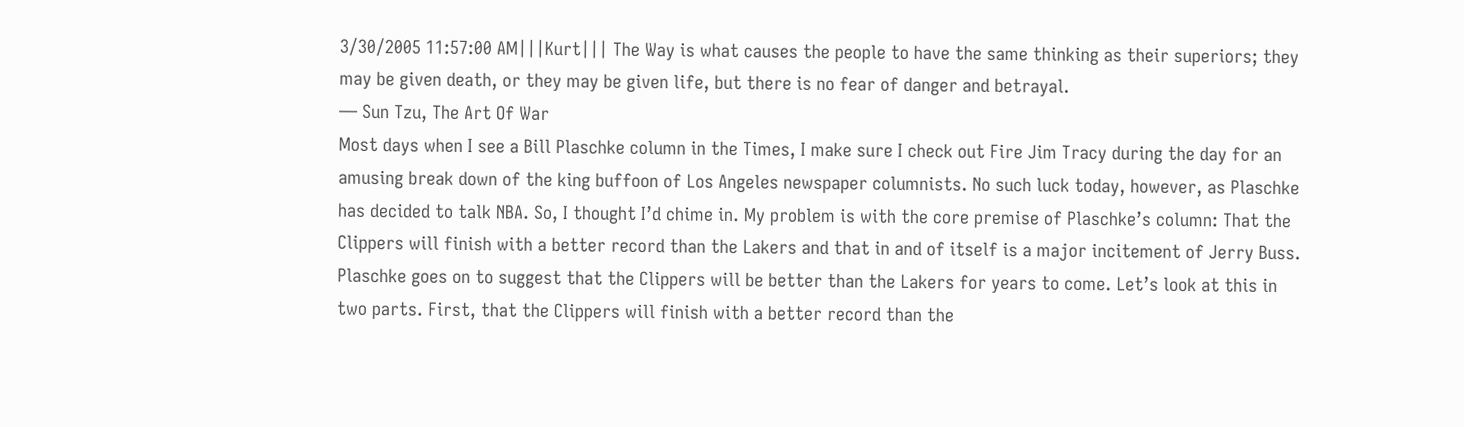3/30/2005 11:57:00 AM|||Kurt||| The Way is what causes the people to have the same thinking as their superiors; they may be given death, or they may be given life, but there is no fear of danger and betrayal.
— Sun Tzu, The Art Of War
Most days when I see a Bill Plaschke column in the Times, I make sure I check out Fire Jim Tracy during the day for an amusing break down of the king buffoon of Los Angeles newspaper columnists. No such luck today, however, as Plaschke has decided to talk NBA. So, I thought I’d chime in. My problem is with the core premise of Plaschke’s column: That the Clippers will finish with a better record than the Lakers and that in and of itself is a major incitement of Jerry Buss. Plaschke goes on to suggest that the Clippers will be better than the Lakers for years to come. Let’s look at this in two parts. First, that the Clippers will finish with a better record than the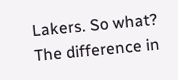Lakers. So what? The difference in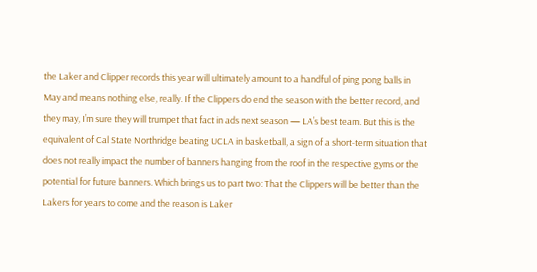the Laker and Clipper records this year will ultimately amount to a handful of ping pong balls in May and means nothing else, really. If the Clippers do end the season with the better record, and they may, I’m sure they will trumpet that fact in ads next season — LA’s best team. But this is the equivalent of Cal State Northridge beating UCLA in basketball, a sign of a short-term situation that does not really impact the number of banners hanging from the roof in the respective gyms or the potential for future banners. Which brings us to part two: That the Clippers will be better than the Lakers for years to come and the reason is Laker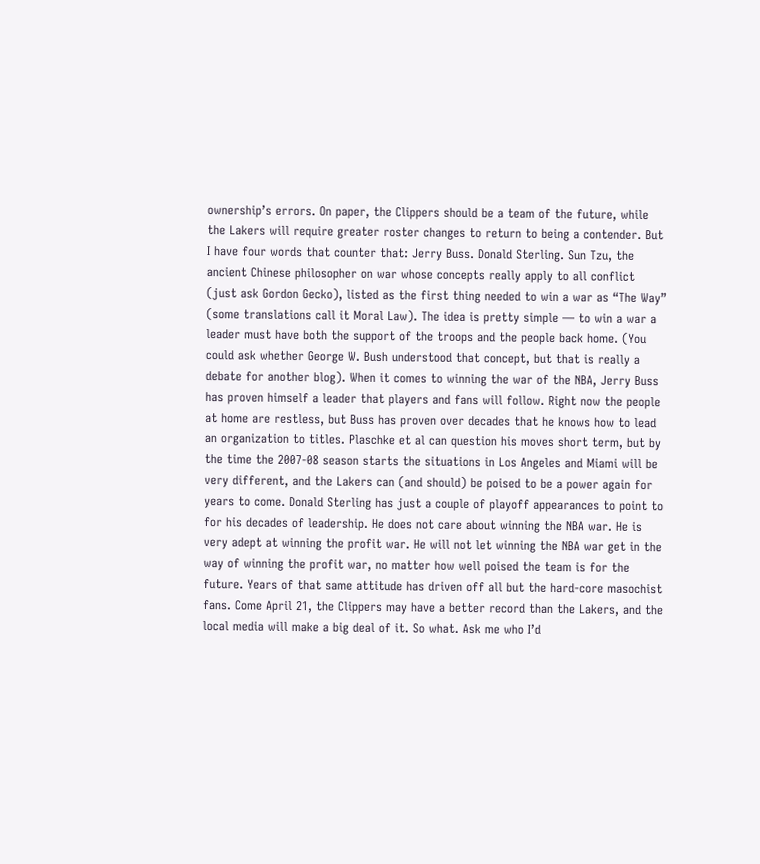ownership’s errors. On paper, the Clippers should be a team of the future, while the Lakers will require greater roster changes to return to being a contender. But I have four words that counter that: Jerry Buss. Donald Sterling. Sun Tzu, the ancient Chinese philosopher on war whose concepts really apply to all conflict (just ask Gordon Gecko), listed as the first thing needed to win a war as “The Way” (some translations call it Moral Law). The idea is pretty simple — to win a war a leader must have both the support of the troops and the people back home. (You could ask whether George W. Bush understood that concept, but that is really a debate for another blog). When it comes to winning the war of the NBA, Jerry Buss has proven himself a leader that players and fans will follow. Right now the people at home are restless, but Buss has proven over decades that he knows how to lead an organization to titles. Plaschke et al can question his moves short term, but by the time the 2007-08 season starts the situations in Los Angeles and Miami will be very different, and the Lakers can (and should) be poised to be a power again for years to come. Donald Sterling has just a couple of playoff appearances to point to for his decades of leadership. He does not care about winning the NBA war. He is very adept at winning the profit war. He will not let winning the NBA war get in the way of winning the profit war, no matter how well poised the team is for the future. Years of that same attitude has driven off all but the hard-core masochist fans. Come April 21, the Clippers may have a better record than the Lakers, and the local media will make a big deal of it. So what. Ask me who I’d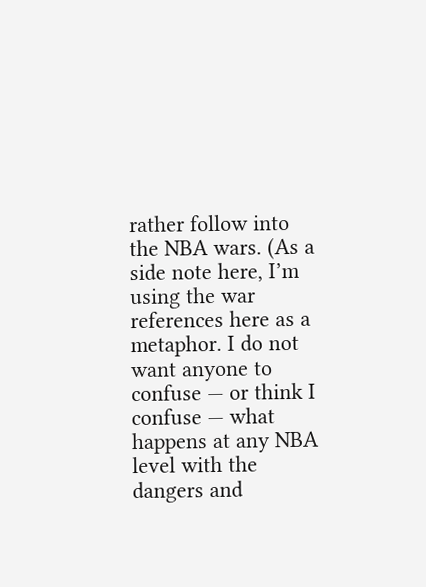rather follow into the NBA wars. (As a side note here, I’m using the war references here as a metaphor. I do not want anyone to confuse — or think I confuse — what happens at any NBA level with the dangers and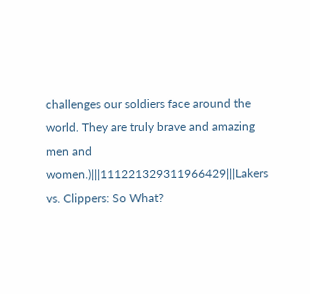challenges our soldiers face around the world. They are truly brave and amazing men and women.)|||111221329311966429|||Lakers vs. Clippers: So What?